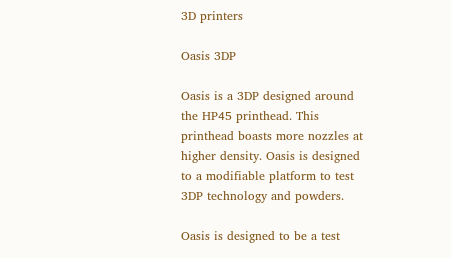3D printers

Oasis 3DP

Oasis is a 3DP designed around the HP45 printhead. This printhead boasts more nozzles at higher density. Oasis is designed to a modifiable platform to test 3DP technology and powders.

Oasis is designed to be a test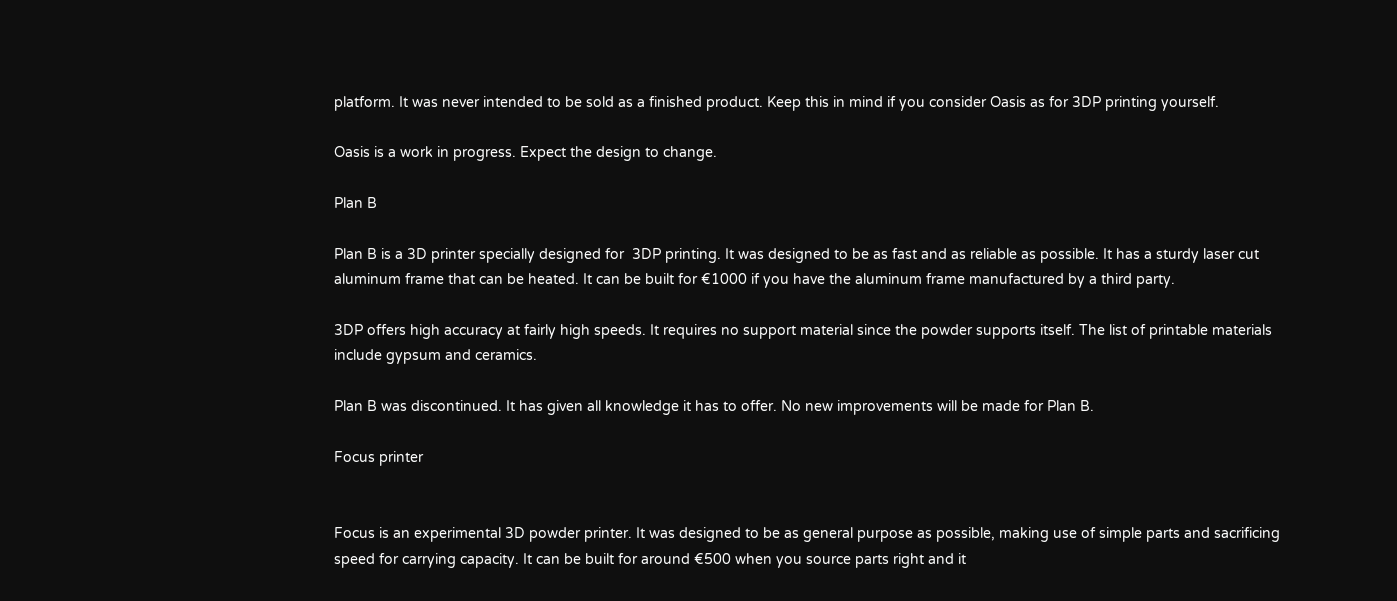platform. It was never intended to be sold as a finished product. Keep this in mind if you consider Oasis as for 3DP printing yourself.

Oasis is a work in progress. Expect the design to change.

Plan B

Plan B is a 3D printer specially designed for  3DP printing. It was designed to be as fast and as reliable as possible. It has a sturdy laser cut aluminum frame that can be heated. It can be built for €1000 if you have the aluminum frame manufactured by a third party.

3DP offers high accuracy at fairly high speeds. It requires no support material since the powder supports itself. The list of printable materials include gypsum and ceramics.

Plan B was discontinued. It has given all knowledge it has to offer. No new improvements will be made for Plan B.

Focus printer


Focus is an experimental 3D powder printer. It was designed to be as general purpose as possible, making use of simple parts and sacrificing speed for carrying capacity. It can be built for around €500 when you source parts right and it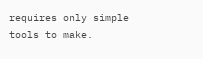requires only simple tools to make.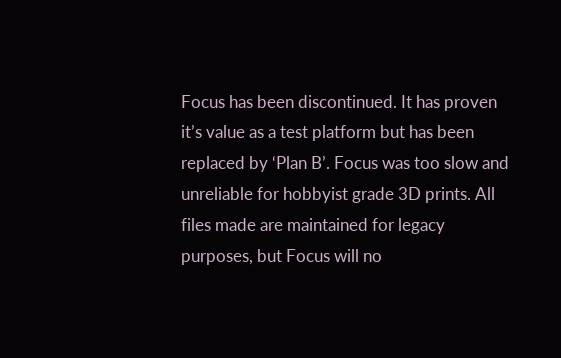Focus has been discontinued. It has proven it’s value as a test platform but has been replaced by ‘Plan B’. Focus was too slow and unreliable for hobbyist grade 3D prints. All files made are maintained for legacy purposes, but Focus will no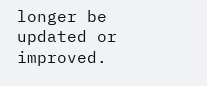longer be updated or improved.